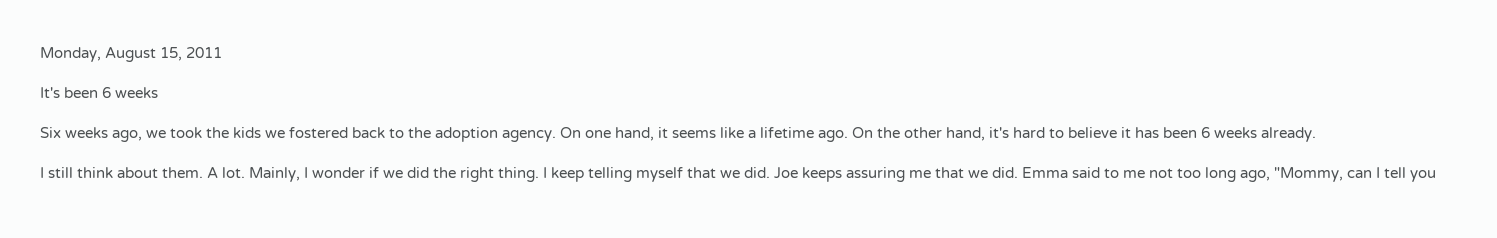Monday, August 15, 2011

It's been 6 weeks

Six weeks ago, we took the kids we fostered back to the adoption agency. On one hand, it seems like a lifetime ago. On the other hand, it's hard to believe it has been 6 weeks already.

I still think about them. A lot. Mainly, I wonder if we did the right thing. I keep telling myself that we did. Joe keeps assuring me that we did. Emma said to me not too long ago, "Mommy, can I tell you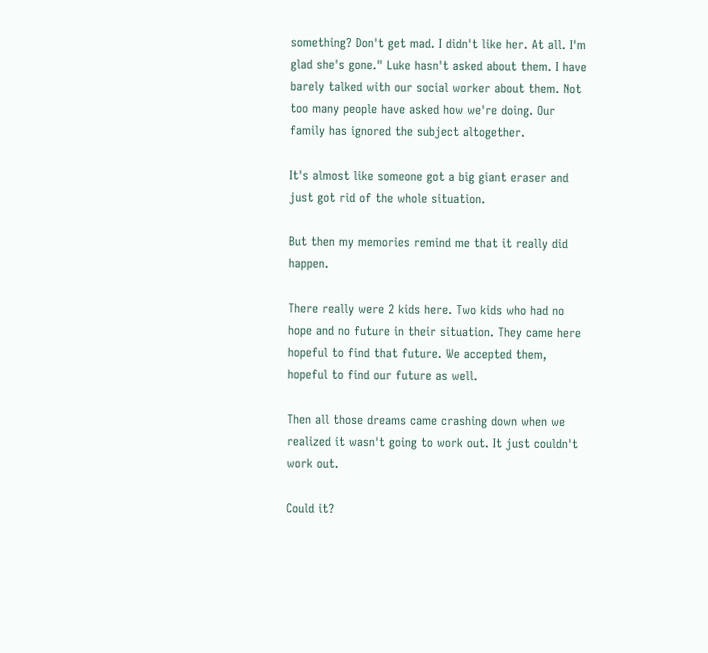something? Don't get mad. I didn't like her. At all. I'm glad she's gone." Luke hasn't asked about them. I have barely talked with our social worker about them. Not too many people have asked how we're doing. Our family has ignored the subject altogether.

It's almost like someone got a big giant eraser and just got rid of the whole situation.

But then my memories remind me that it really did happen.

There really were 2 kids here. Two kids who had no hope and no future in their situation. They came here hopeful to find that future. We accepted them, hopeful to find our future as well.

Then all those dreams came crashing down when we realized it wasn't going to work out. It just couldn't work out.

Could it?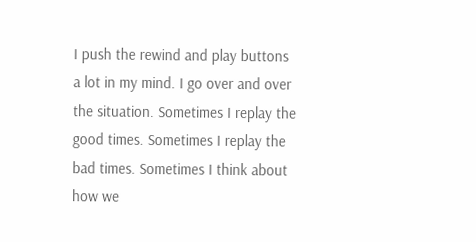I push the rewind and play buttons a lot in my mind. I go over and over the situation. Sometimes I replay the good times. Sometimes I replay the bad times. Sometimes I think about how we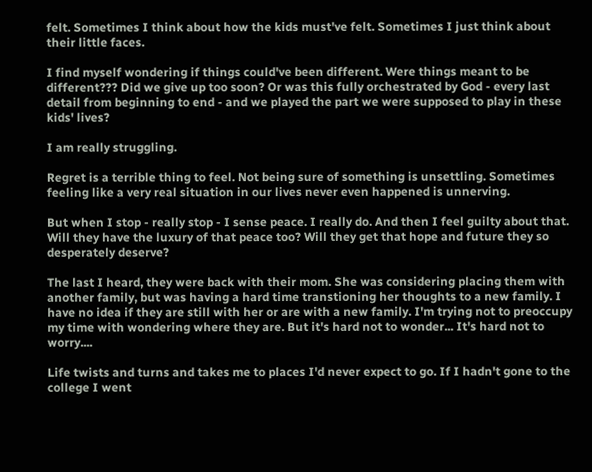felt. Sometimes I think about how the kids must've felt. Sometimes I just think about their little faces.

I find myself wondering if things could've been different. Were things meant to be different??? Did we give up too soon? Or was this fully orchestrated by God - every last detail from beginning to end - and we played the part we were supposed to play in these kids' lives?

I am really struggling.

Regret is a terrible thing to feel. Not being sure of something is unsettling. Sometimes feeling like a very real situation in our lives never even happened is unnerving.

But when I stop - really stop - I sense peace. I really do. And then I feel guilty about that. Will they have the luxury of that peace too? Will they get that hope and future they so desperately deserve?

The last I heard, they were back with their mom. She was considering placing them with another family, but was having a hard time transtioning her thoughts to a new family. I have no idea if they are still with her or are with a new family. I'm trying not to preoccupy my time with wondering where they are. But it's hard not to wonder... It's hard not to worry....

Life twists and turns and takes me to places I'd never expect to go. If I hadn't gone to the college I went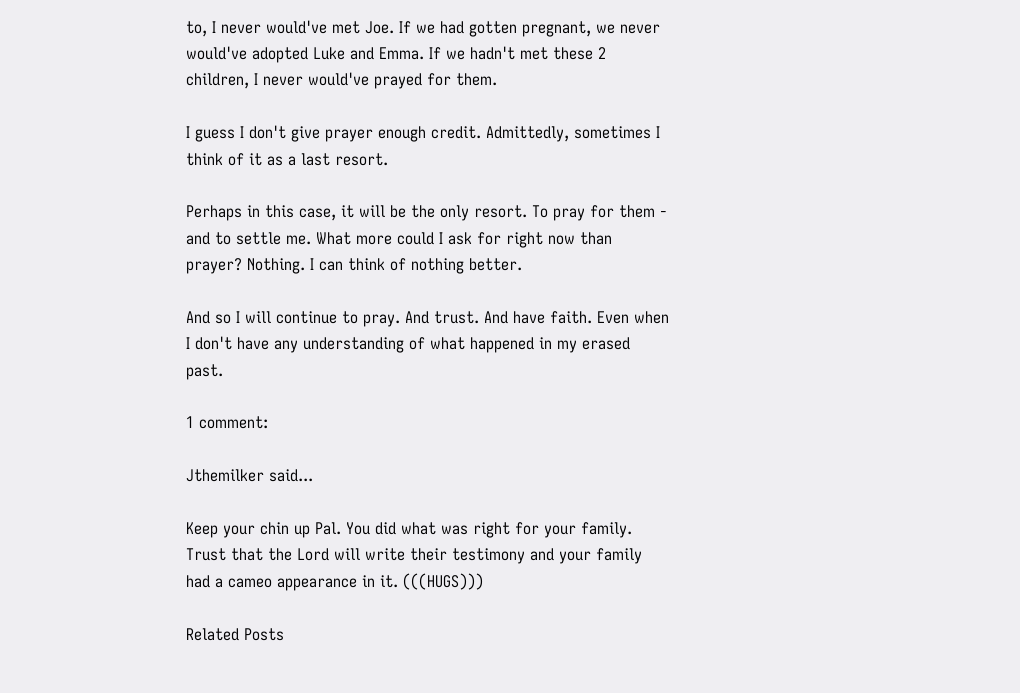to, I never would've met Joe. If we had gotten pregnant, we never would've adopted Luke and Emma. If we hadn't met these 2 children, I never would've prayed for them.

I guess I don't give prayer enough credit. Admittedly, sometimes I think of it as a last resort.

Perhaps in this case, it will be the only resort. To pray for them - and to settle me. What more could I ask for right now than prayer? Nothing. I can think of nothing better.

And so I will continue to pray. And trust. And have faith. Even when I don't have any understanding of what happened in my erased past.

1 comment:

Jthemilker said...

Keep your chin up Pal. You did what was right for your family. Trust that the Lord will write their testimony and your family had a cameo appearance in it. (((HUGS)))

Related Posts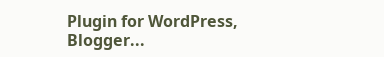Plugin for WordPress, Blogger...